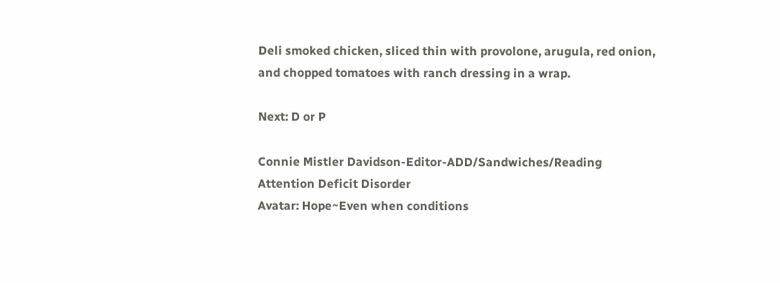Deli smoked chicken, sliced thin with provolone, arugula, red onion, and chopped tomatoes with ranch dressing in a wrap.

Next: D or P

Connie Mistler Davidson-Editor-ADD/Sandwiches/Reading
Attention Deficit Disorder
Avatar: Hope~Even when conditions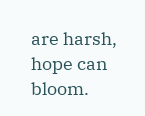are harsh, hope can bloom.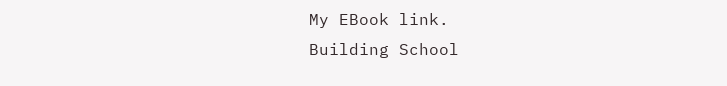My EBook link.
Building School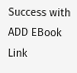Success with ADD EBook Link